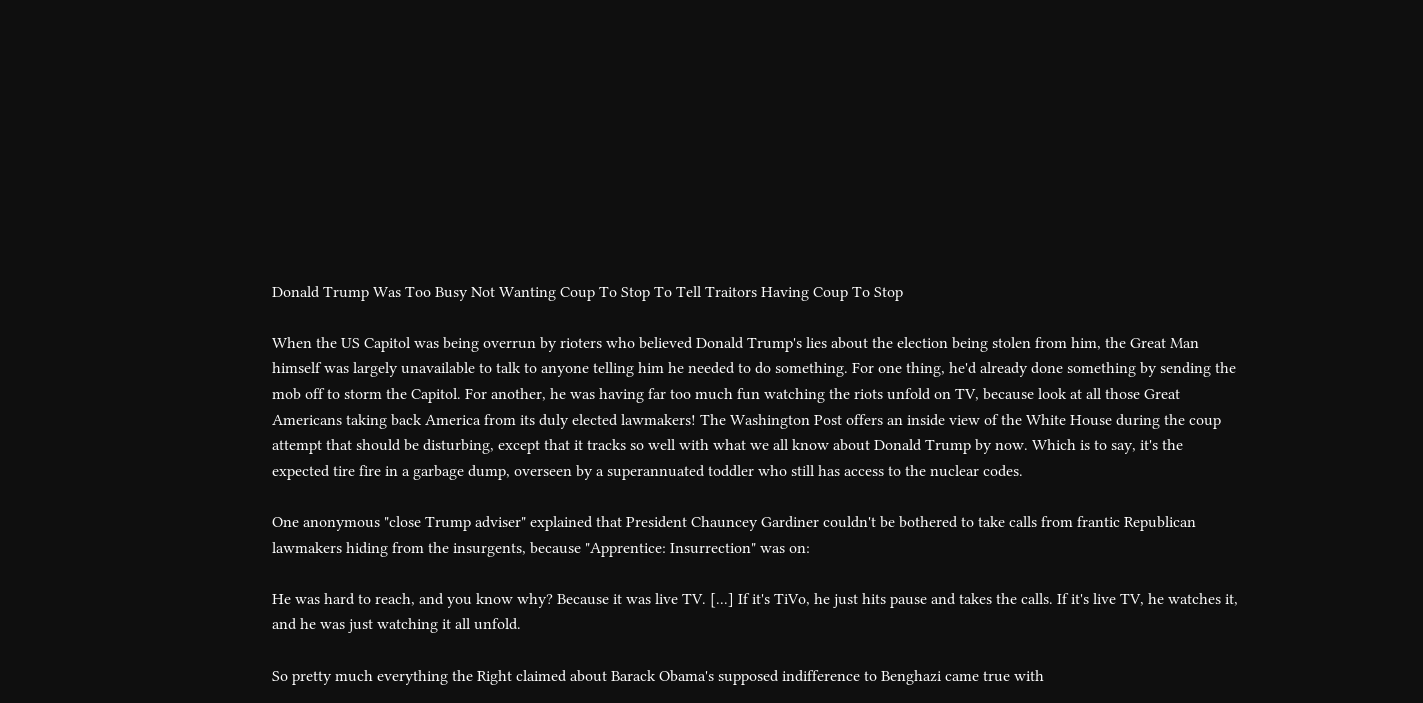Donald Trump Was Too Busy Not Wanting Coup To Stop To Tell Traitors Having Coup To Stop

When the US Capitol was being overrun by rioters who believed Donald Trump's lies about the election being stolen from him, the Great Man himself was largely unavailable to talk to anyone telling him he needed to do something. For one thing, he'd already done something by sending the mob off to storm the Capitol. For another, he was having far too much fun watching the riots unfold on TV, because look at all those Great Americans taking back America from its duly elected lawmakers! The Washington Post offers an inside view of the White House during the coup attempt that should be disturbing, except that it tracks so well with what we all know about Donald Trump by now. Which is to say, it's the expected tire fire in a garbage dump, overseen by a superannuated toddler who still has access to the nuclear codes.

One anonymous "close Trump adviser" explained that President Chauncey Gardiner couldn't be bothered to take calls from frantic Republican lawmakers hiding from the insurgents, because "Apprentice: Insurrection" was on:

He was hard to reach, and you know why? Because it was live TV. [...] If it's TiVo, he just hits pause and takes the calls. If it's live TV, he watches it, and he was just watching it all unfold.

So pretty much everything the Right claimed about Barack Obama's supposed indifference to Benghazi came true with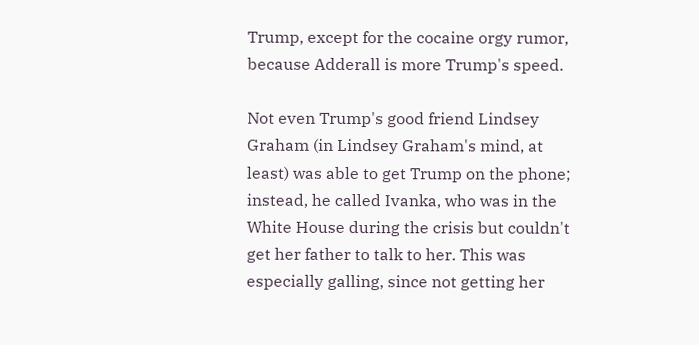Trump, except for the cocaine orgy rumor, because Adderall is more Trump's speed.

Not even Trump's good friend Lindsey Graham (in Lindsey Graham's mind, at least) was able to get Trump on the phone; instead, he called Ivanka, who was in the White House during the crisis but couldn't get her father to talk to her. This was especially galling, since not getting her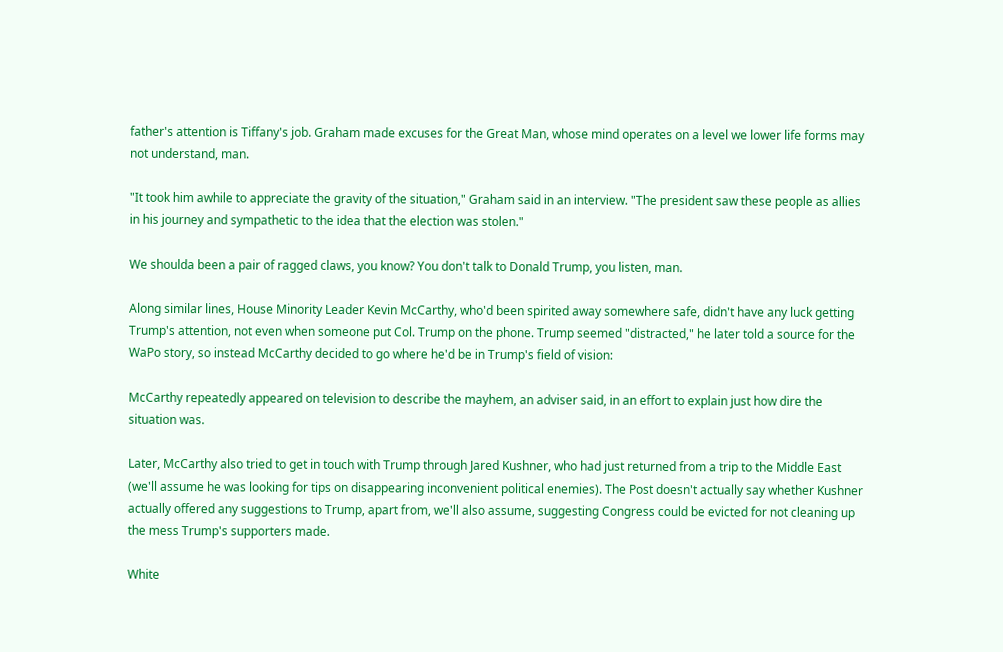father's attention is Tiffany's job. Graham made excuses for the Great Man, whose mind operates on a level we lower life forms may not understand, man.

"It took him awhile to appreciate the gravity of the situation," Graham said in an interview. "The president saw these people as allies in his journey and sympathetic to the idea that the election was stolen."

We shoulda been a pair of ragged claws, you know? You don't talk to Donald Trump, you listen, man.

Along similar lines, House Minority Leader Kevin McCarthy, who'd been spirited away somewhere safe, didn't have any luck getting Trump's attention, not even when someone put Col. Trump on the phone. Trump seemed "distracted," he later told a source for the WaPo story, so instead McCarthy decided to go where he'd be in Trump's field of vision:

McCarthy repeatedly appeared on television to describe the mayhem, an adviser said, in an effort to explain just how dire the situation was.

Later, McCarthy also tried to get in touch with Trump through Jared Kushner, who had just returned from a trip to the Middle East (we'll assume he was looking for tips on disappearing inconvenient political enemies). The Post doesn't actually say whether Kushner actually offered any suggestions to Trump, apart from, we'll also assume, suggesting Congress could be evicted for not cleaning up the mess Trump's supporters made.

White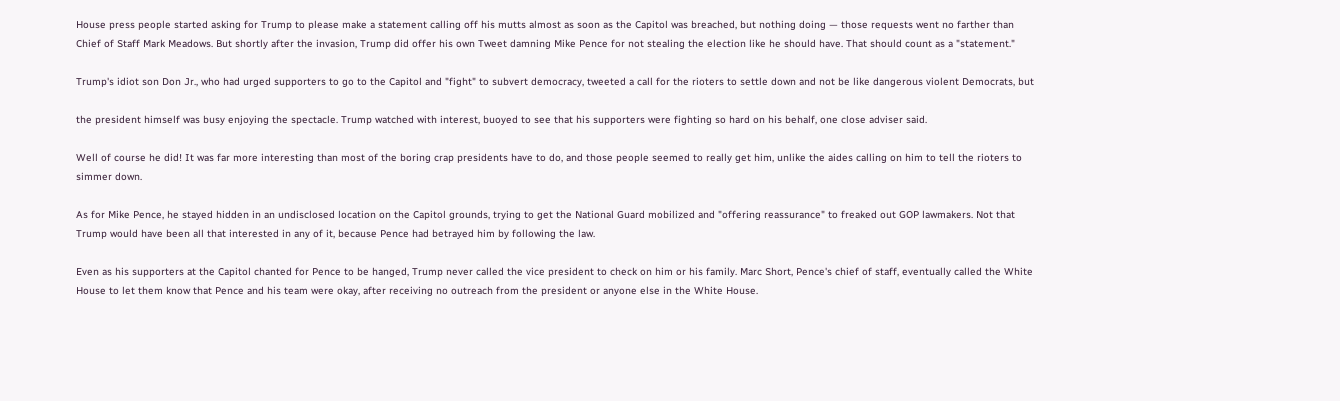House press people started asking for Trump to please make a statement calling off his mutts almost as soon as the Capitol was breached, but nothing doing — those requests went no farther than Chief of Staff Mark Meadows. But shortly after the invasion, Trump did offer his own Tweet damning Mike Pence for not stealing the election like he should have. That should count as a "statement."

Trump's idiot son Don Jr., who had urged supporters to go to the Capitol and "fight" to subvert democracy, tweeted a call for the rioters to settle down and not be like dangerous violent Democrats, but

the president himself was busy enjoying the spectacle. Trump watched with interest, buoyed to see that his supporters were fighting so hard on his behalf, one close adviser said.

Well of course he did! It was far more interesting than most of the boring crap presidents have to do, and those people seemed to really get him, unlike the aides calling on him to tell the rioters to simmer down.

As for Mike Pence, he stayed hidden in an undisclosed location on the Capitol grounds, trying to get the National Guard mobilized and "offering reassurance" to freaked out GOP lawmakers. Not that Trump would have been all that interested in any of it, because Pence had betrayed him by following the law.

Even as his supporters at the Capitol chanted for Pence to be hanged, Trump never called the vice president to check on him or his family. Marc Short, Pence's chief of staff, eventually called the White House to let them know that Pence and his team were okay, after receiving no outreach from the president or anyone else in the White House.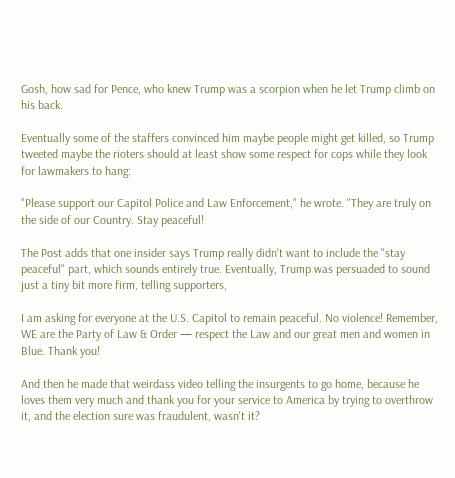Gosh, how sad for Pence, who knew Trump was a scorpion when he let Trump climb on his back.

Eventually some of the staffers convinced him maybe people might get killed, so Trump tweeted maybe the rioters should at least show some respect for cops while they look for lawmakers to hang:

"Please support our Capitol Police and Law Enforcement," he wrote. "They are truly on the side of our Country. Stay peaceful!

The Post adds that one insider says Trump really didn't want to include the "stay peaceful" part, which sounds entirely true. Eventually, Trump was persuaded to sound just a tiny bit more firm, telling supporters,

I am asking for everyone at the U.S. Capitol to remain peaceful. No violence! Remember, WE are the Party of Law & Order — respect the Law and our great men and women in Blue. Thank you!

And then he made that weirdass video telling the insurgents to go home, because he loves them very much and thank you for your service to America by trying to overthrow it, and the election sure was fraudulent, wasn't it?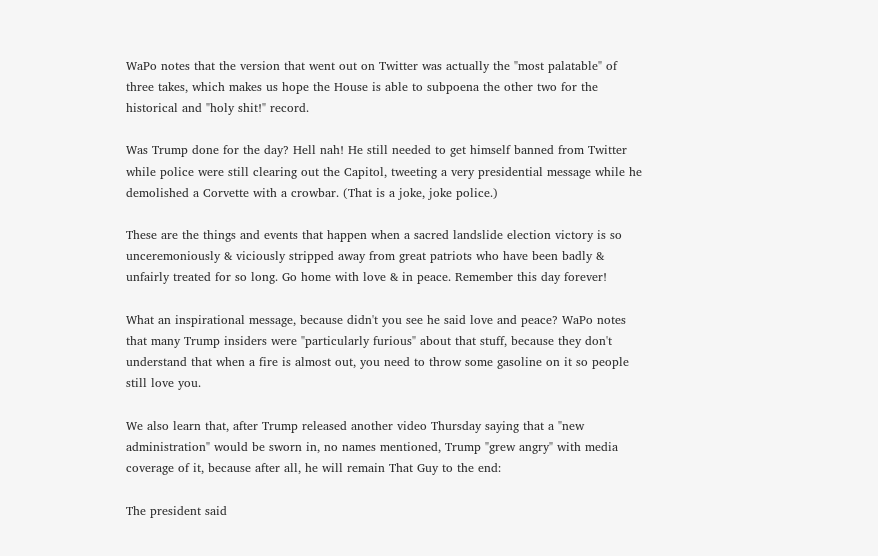WaPo notes that the version that went out on Twitter was actually the "most palatable" of three takes, which makes us hope the House is able to subpoena the other two for the historical and "holy shit!" record.

Was Trump done for the day? Hell nah! He still needed to get himself banned from Twitter while police were still clearing out the Capitol, tweeting a very presidential message while he demolished a Corvette with a crowbar. (That is a joke, joke police.)

These are the things and events that happen when a sacred landslide election victory is so unceremoniously & viciously stripped away from great patriots who have been badly & unfairly treated for so long. Go home with love & in peace. Remember this day forever!

What an inspirational message, because didn't you see he said love and peace? WaPo notes that many Trump insiders were "particularly furious" about that stuff, because they don't understand that when a fire is almost out, you need to throw some gasoline on it so people still love you.

We also learn that, after Trump released another video Thursday saying that a "new administration" would be sworn in, no names mentioned, Trump "grew angry" with media coverage of it, because after all, he will remain That Guy to the end:

The president said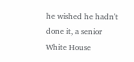he wished he hadn't done it, a senior White House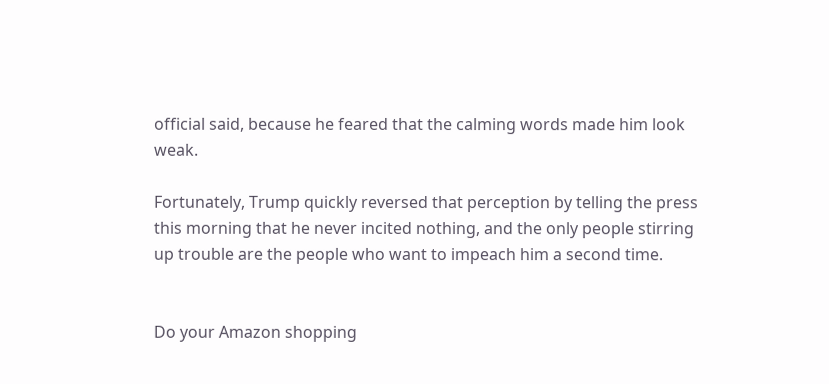official said, because he feared that the calming words made him look weak.

Fortunately, Trump quickly reversed that perception by telling the press this morning that he never incited nothing, and the only people stirring up trouble are the people who want to impeach him a second time.


Do your Amazon shopping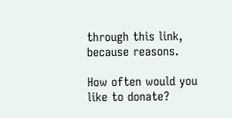through this link, because reasons.

How often would you like to donate?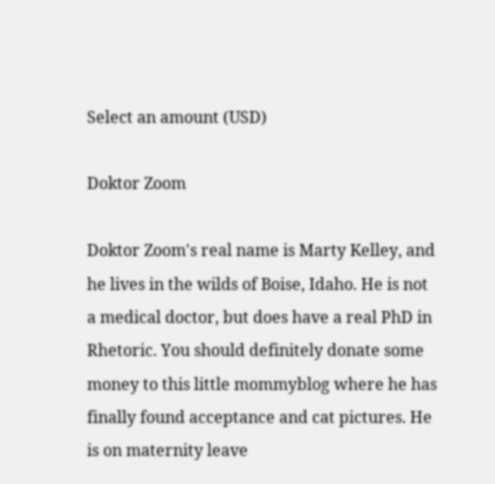Select an amount (USD)

Doktor Zoom

Doktor Zoom's real name is Marty Kelley, and he lives in the wilds of Boise, Idaho. He is not a medical doctor, but does have a real PhD in Rhetoric. You should definitely donate some money to this little mommyblog where he has finally found acceptance and cat pictures. He is on maternity leave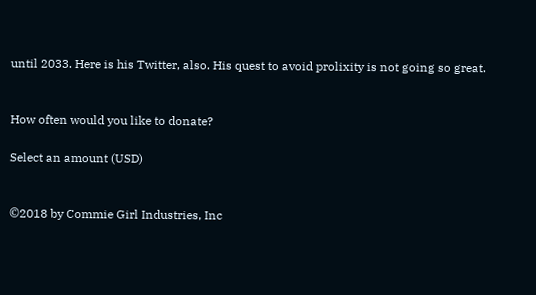until 2033. Here is his Twitter, also. His quest to avoid prolixity is not going so great.


How often would you like to donate?

Select an amount (USD)


©2018 by Commie Girl Industries, Inc